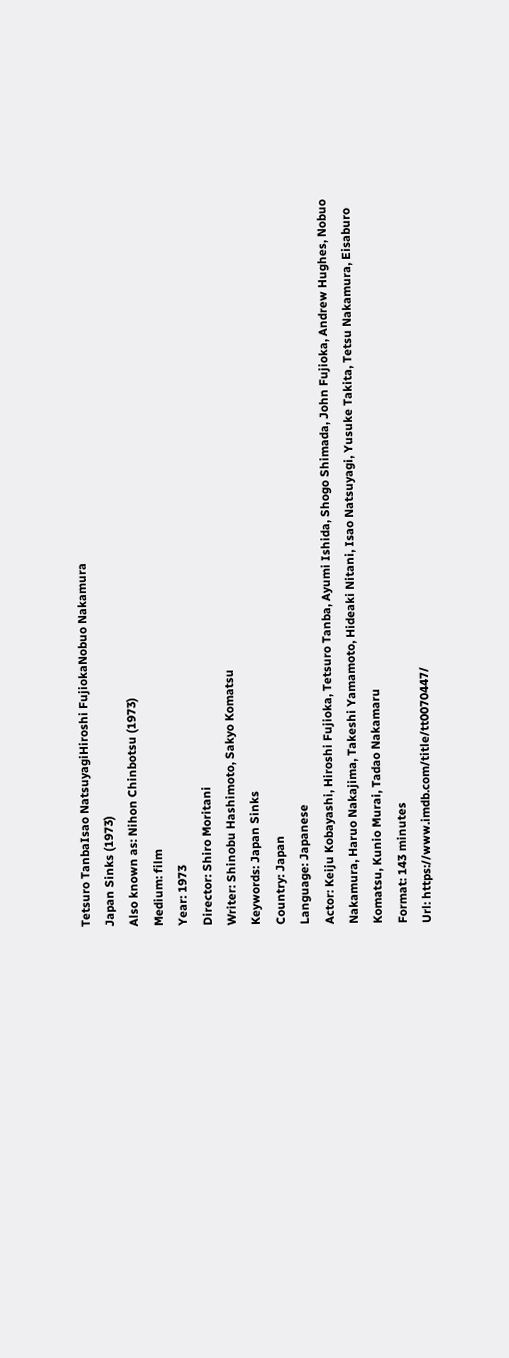Tetsuro TanbaIsao NatsuyagiHiroshi FujiokaNobuo Nakamura
Japan Sinks (1973)
Also known as: Nihon Chinbotsu (1973)
Medium: film
Year: 1973
Director: Shiro Moritani
Writer: Shinobu Hashimoto, Sakyo Komatsu
Keywords: Japan Sinks
Country: Japan
Language: Japanese
Actor: Keiju Kobayashi, Hiroshi Fujioka, Tetsuro Tanba, Ayumi Ishida, Shogo Shimada, John Fujioka, Andrew Hughes, Nobuo Nakamura, Haruo Nakajima, Takeshi Yamamoto, Hideaki Nitani, Isao Natsuyagi, Yusuke Takita, Tetsu Nakamura, Eisaburo Komatsu, Kunio Murai, Tadao Nakamaru
Format: 143 minutes
Url: https://www.imdb.com/title/tt0070447/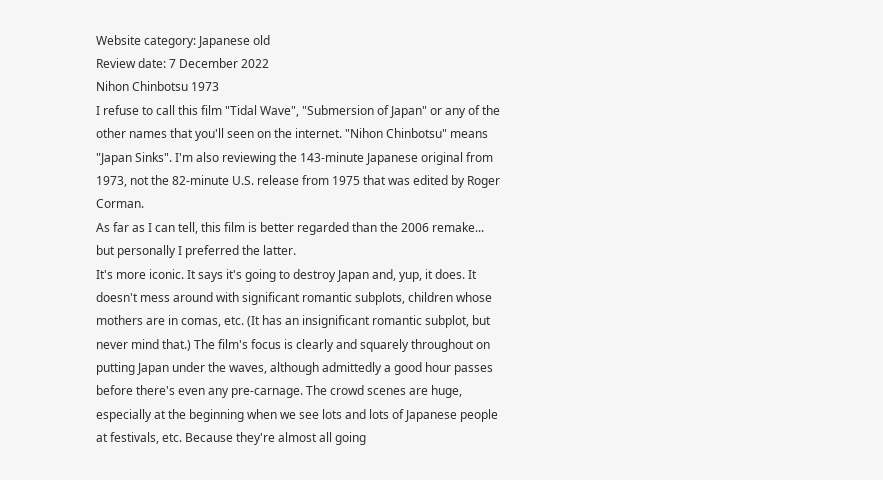Website category: Japanese old
Review date: 7 December 2022
Nihon Chinbotsu 1973
I refuse to call this film "Tidal Wave", "Submersion of Japan" or any of the other names that you'll seen on the internet. "Nihon Chinbotsu" means "Japan Sinks". I'm also reviewing the 143-minute Japanese original from 1973, not the 82-minute U.S. release from 1975 that was edited by Roger Corman.
As far as I can tell, this film is better regarded than the 2006 remake... but personally I preferred the latter.
It's more iconic. It says it's going to destroy Japan and, yup, it does. It doesn't mess around with significant romantic subplots, children whose mothers are in comas, etc. (It has an insignificant romantic subplot, but never mind that.) The film's focus is clearly and squarely throughout on putting Japan under the waves, although admittedly a good hour passes before there's even any pre-carnage. The crowd scenes are huge, especially at the beginning when we see lots and lots of Japanese people at festivals, etc. Because they're almost all going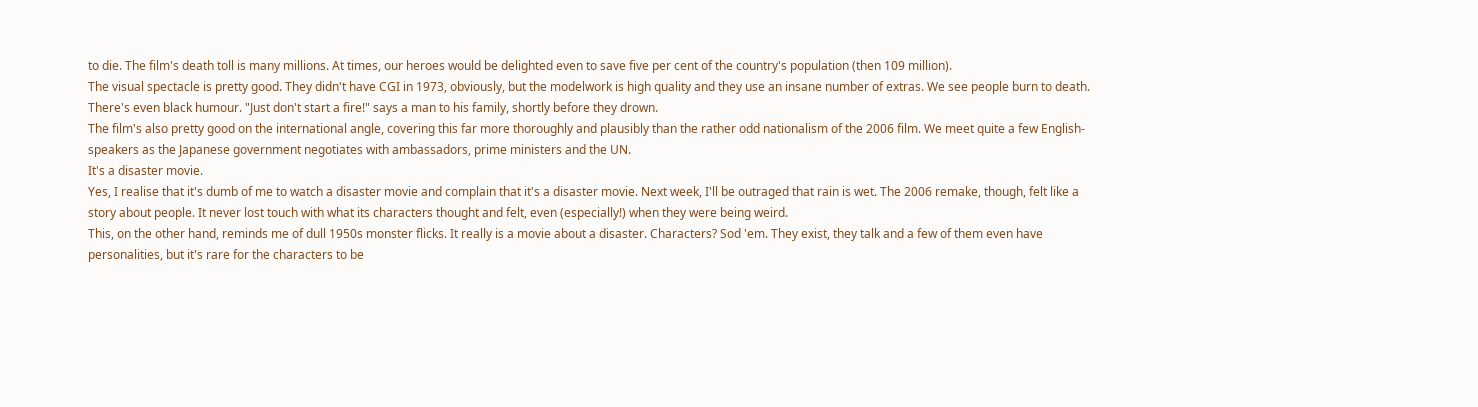to die. The film's death toll is many millions. At times, our heroes would be delighted even to save five per cent of the country's population (then 109 million).
The visual spectacle is pretty good. They didn't have CGI in 1973, obviously, but the modelwork is high quality and they use an insane number of extras. We see people burn to death. There's even black humour. "Just don't start a fire!" says a man to his family, shortly before they drown.
The film's also pretty good on the international angle, covering this far more thoroughly and plausibly than the rather odd nationalism of the 2006 film. We meet quite a few English-speakers as the Japanese government negotiates with ambassadors, prime ministers and the UN.
It's a disaster movie.
Yes, I realise that it's dumb of me to watch a disaster movie and complain that it's a disaster movie. Next week, I'll be outraged that rain is wet. The 2006 remake, though, felt like a story about people. It never lost touch with what its characters thought and felt, even (especially!) when they were being weird.
This, on the other hand, reminds me of dull 1950s monster flicks. It really is a movie about a disaster. Characters? Sod 'em. They exist, they talk and a few of them even have personalities, but it's rare for the characters to be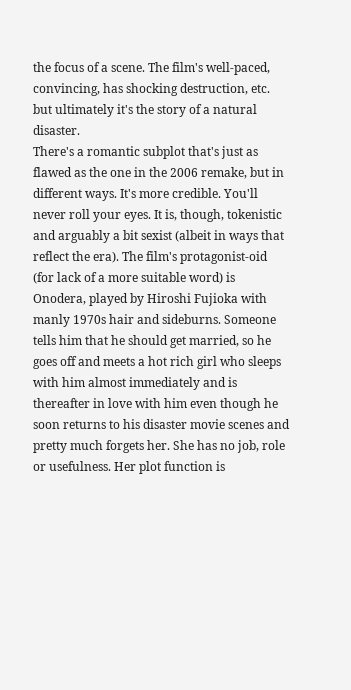the focus of a scene. The film's well-paced, convincing, has shocking destruction, etc. but ultimately it's the story of a natural disaster.
There's a romantic subplot that's just as flawed as the one in the 2006 remake, but in different ways. It's more credible. You'll never roll your eyes. It is, though, tokenistic and arguably a bit sexist (albeit in ways that reflect the era). The film's protagonist-oid (for lack of a more suitable word) is Onodera, played by Hiroshi Fujioka with manly 1970s hair and sideburns. Someone tells him that he should get married, so he goes off and meets a hot rich girl who sleeps with him almost immediately and is thereafter in love with him even though he soon returns to his disaster movie scenes and pretty much forgets her. She has no job, role or usefulness. Her plot function is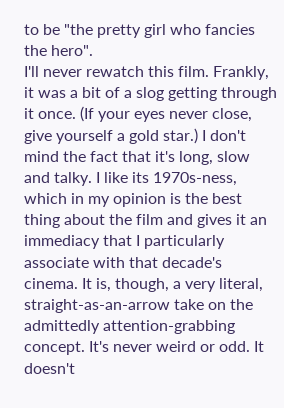to be "the pretty girl who fancies the hero".
I'll never rewatch this film. Frankly, it was a bit of a slog getting through it once. (If your eyes never close, give yourself a gold star.) I don't mind the fact that it's long, slow and talky. I like its 1970s-ness, which in my opinion is the best thing about the film and gives it an immediacy that I particularly associate with that decade's cinema. It is, though, a very literal, straight-as-an-arrow take on the admittedly attention-grabbing concept. It's never weird or odd. It doesn't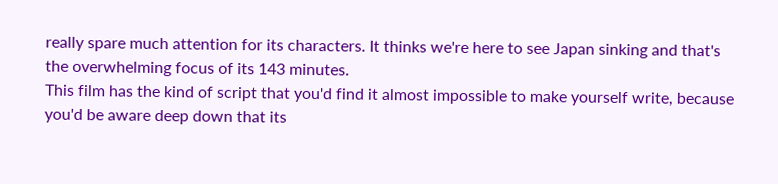really spare much attention for its characters. It thinks we're here to see Japan sinking and that's the overwhelming focus of its 143 minutes.
This film has the kind of script that you'd find it almost impossible to make yourself write, because you'd be aware deep down that its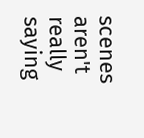scenes aren't really saying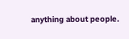anything about people.